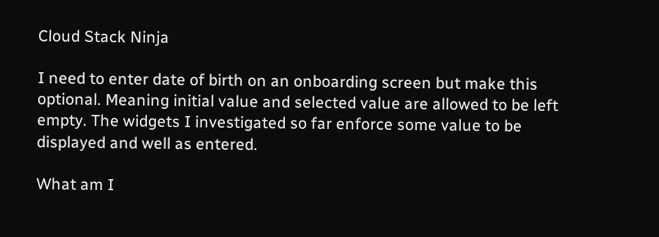Cloud Stack Ninja

I need to enter date of birth on an onboarding screen but make this optional. Meaning initial value and selected value are allowed to be left empty. The widgets I investigated so far enforce some value to be displayed and well as entered.

What am I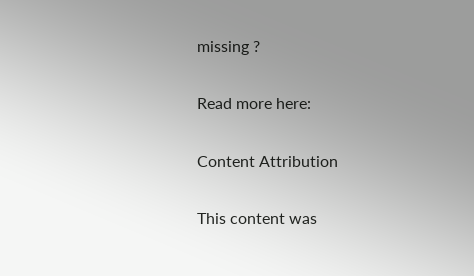missing ?

Read more here:

Content Attribution

This content was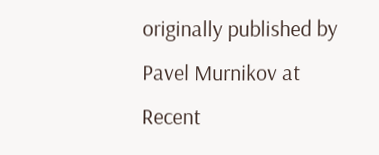originally published by Pavel Murnikov at Recent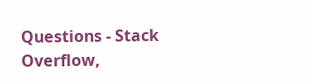Questions - Stack Overflow,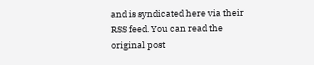and is syndicated here via their RSS feed. You can read the original post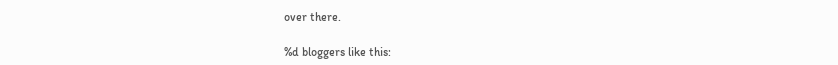over there.

%d bloggers like this: